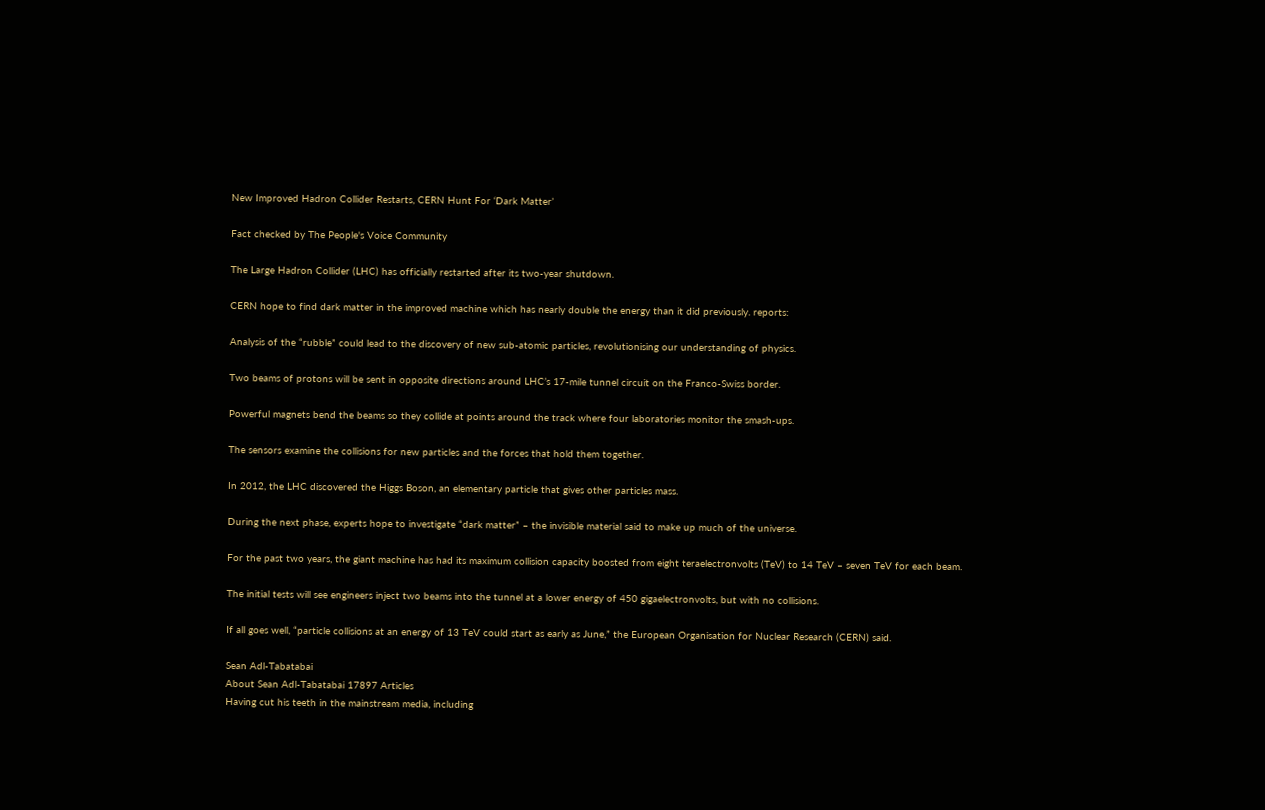New Improved Hadron Collider Restarts, CERN Hunt For ‘Dark Matter’

Fact checked by The People's Voice Community

The Large Hadron Collider (LHC) has officially restarted after its two-year shutdown.

CERN hope to find dark matter in the improved machine which has nearly double the energy than it did previously. reports:

Analysis of the “rubble” could lead to the discovery of new sub-atomic particles, revolutionising our understanding of physics.

Two beams of protons will be sent in opposite directions around LHC’s 17-mile tunnel circuit on the Franco-Swiss border.

Powerful magnets bend the beams so they collide at points around the track where four laboratories monitor the smash-ups.

The sensors examine the collisions for new particles and the forces that hold them together.

In 2012, the LHC discovered the Higgs Boson, an elementary particle that gives other particles mass.

During the next phase, experts hope to investigate “dark matter” – the invisible material said to make up much of the universe.

For the past two years, the giant machine has had its maximum collision capacity boosted from eight teraelectronvolts (TeV) to 14 TeV – seven TeV for each beam.

The initial tests will see engineers inject two beams into the tunnel at a lower energy of 450 gigaelectronvolts, but with no collisions.

If all goes well, “particle collisions at an energy of 13 TeV could start as early as June,” the European Organisation for Nuclear Research (CERN) said.

Sean Adl-Tabatabai
About Sean Adl-Tabatabai 17897 Articles
Having cut his teeth in the mainstream media, including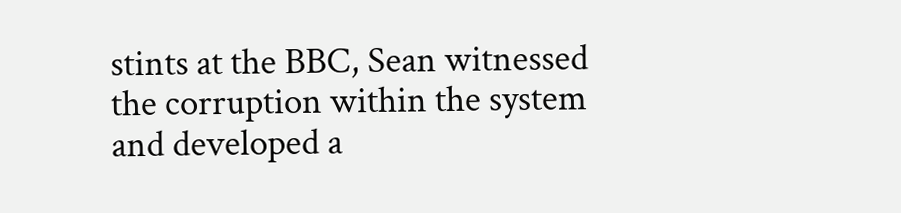stints at the BBC, Sean witnessed the corruption within the system and developed a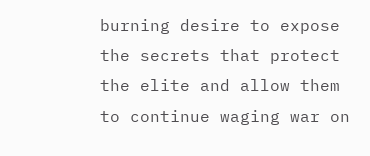burning desire to expose the secrets that protect the elite and allow them to continue waging war on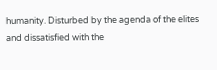humanity. Disturbed by the agenda of the elites and dissatisfied with the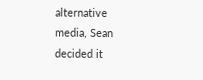alternative media, Sean decided it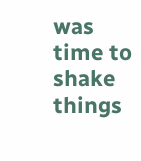was time to shake things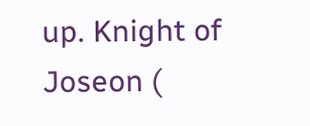up. Knight of Joseon (